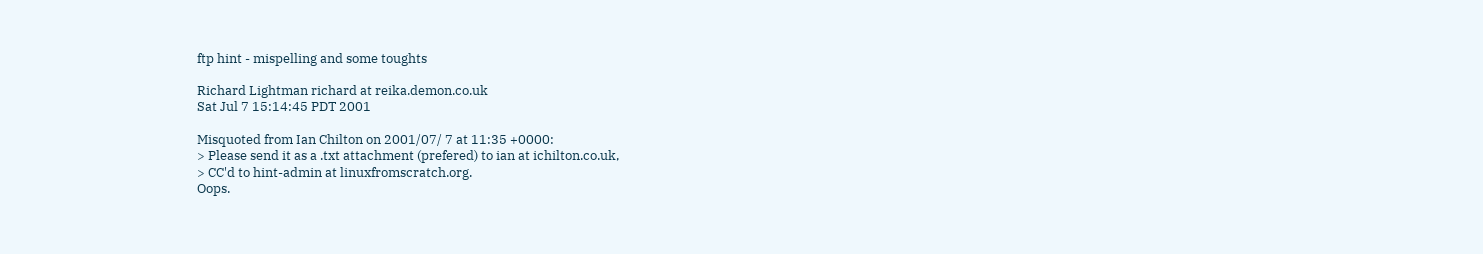ftp hint - mispelling and some toughts

Richard Lightman richard at reika.demon.co.uk
Sat Jul 7 15:14:45 PDT 2001

Misquoted from Ian Chilton on 2001/07/ 7 at 11:35 +0000:
> Please send it as a .txt attachment (prefered) to ian at ichilton.co.uk,
> CC'd to hint-admin at linuxfromscratch.org.
Oops.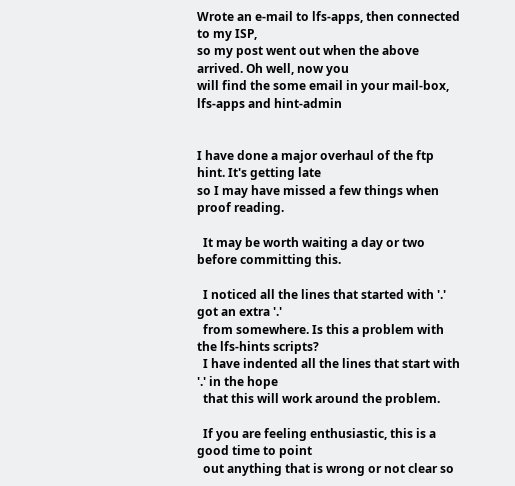Wrote an e-mail to lfs-apps, then connected to my ISP,
so my post went out when the above arrived. Oh well, now you
will find the some email in your mail-box, lfs-apps and hint-admin


I have done a major overhaul of the ftp hint. It's getting late
so I may have missed a few things when proof reading.

  It may be worth waiting a day or two before committing this.

  I noticed all the lines that started with '.' got an extra '.'
  from somewhere. Is this a problem with the lfs-hints scripts?
  I have indented all the lines that start with '.' in the hope
  that this will work around the problem.

  If you are feeling enthusiastic, this is a good time to point
  out anything that is wrong or not clear so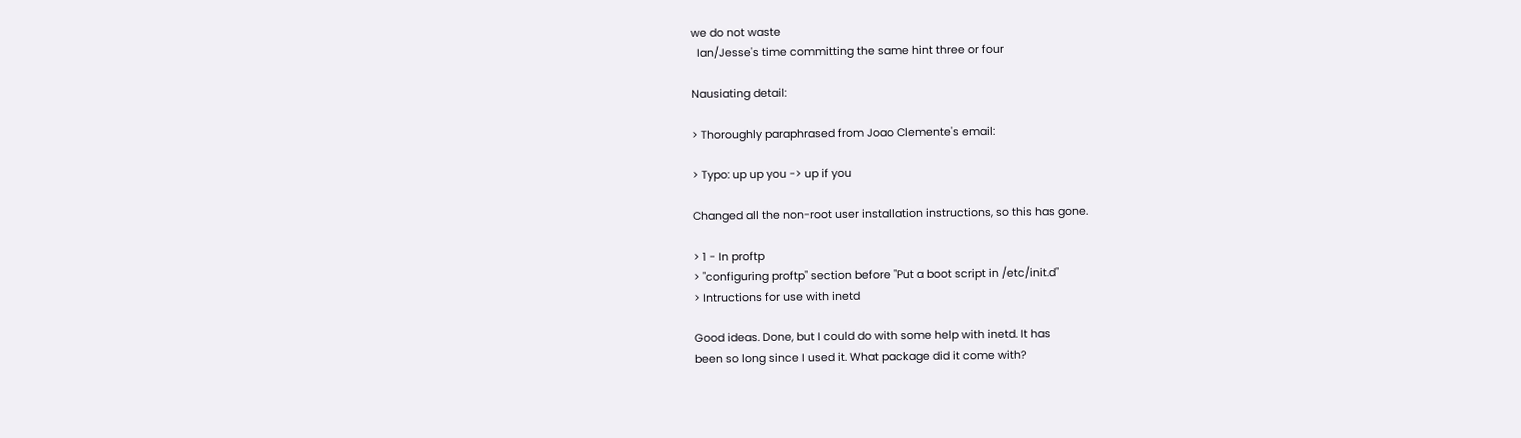we do not waste
  Ian/Jesse's time committing the same hint three or four

Nausiating detail:

> Thoroughly paraphrased from Joao Clemente's email:

> Typo: up up you -> up if you

Changed all the non-root user installation instructions, so this has gone.

> 1 - In proftp
> "configuring proftp" section before "Put a boot script in /etc/init.d"
> Intructions for use with inetd

Good ideas. Done, but I could do with some help with inetd. It has
been so long since I used it. What package did it come with?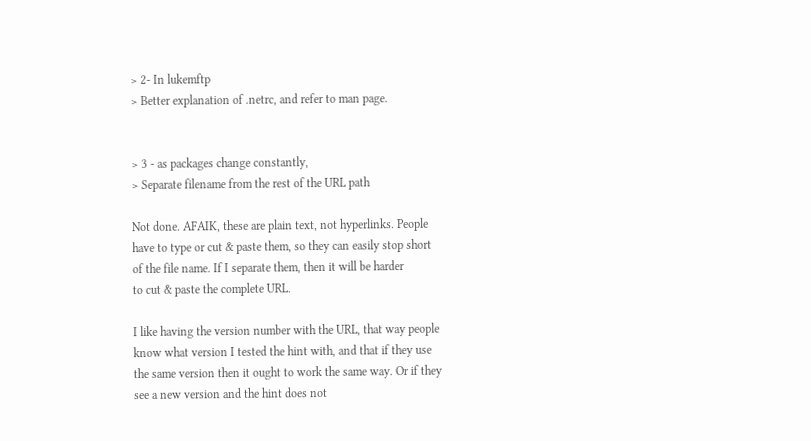> 2- In lukemftp
> Better explanation of .netrc, and refer to man page.


> 3 - as packages change constantly,
> Separate filename from the rest of the URL path

Not done. AFAIK, these are plain text, not hyperlinks. People
have to type or cut & paste them, so they can easily stop short
of the file name. If I separate them, then it will be harder
to cut & paste the complete URL.

I like having the version number with the URL, that way people
know what version I tested the hint with, and that if they use
the same version then it ought to work the same way. Or if they
see a new version and the hint does not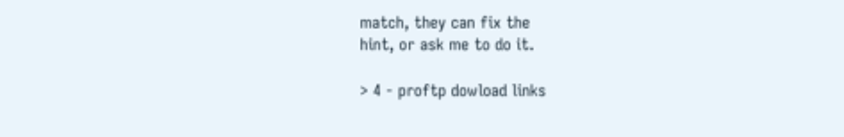match, they can fix the
hint, or ask me to do it.

> 4 - proftp dowload links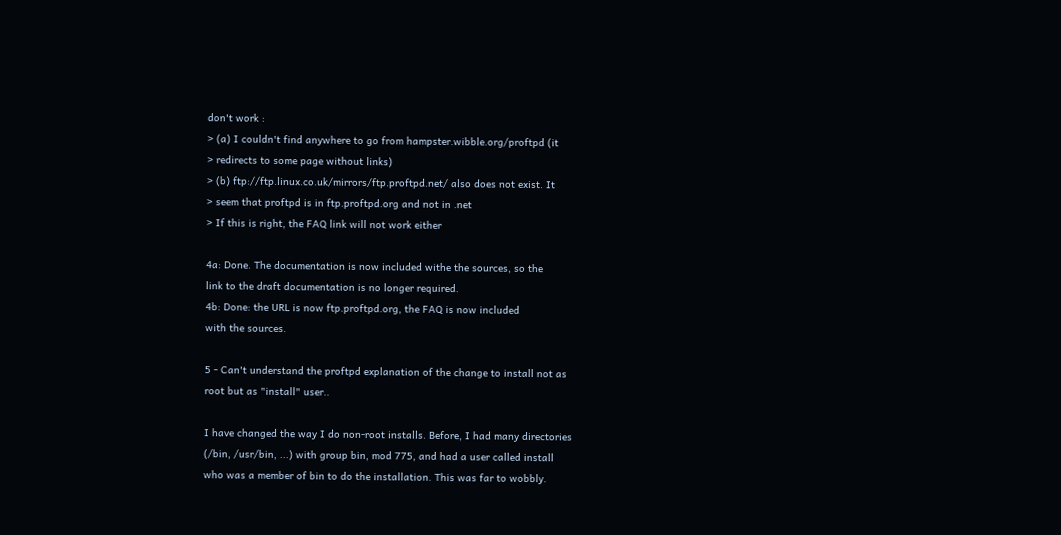don't work :
> (a) I couldn't find anywhere to go from hampster.wibble.org/proftpd (it
> redirects to some page without links)
> (b) ftp://ftp.linux.co.uk/mirrors/ftp.proftpd.net/ also does not exist. It
> seem that proftpd is in ftp.proftpd.org and not in .net
> If this is right, the FAQ link will not work either

4a: Done. The documentation is now included withe the sources, so the
link to the draft documentation is no longer required.
4b: Done: the URL is now ftp.proftpd.org, the FAQ is now included
with the sources.

5 - Can't understand the proftpd explanation of the change to install not as
root but as "install" user..

I have changed the way I do non-root installs. Before, I had many directories
(/bin, /usr/bin, ...) with group bin, mod 775, and had a user called install
who was a member of bin to do the installation. This was far to wobbly.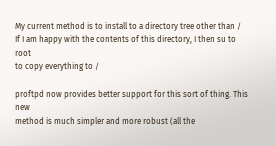My current method is to install to a directory tree other than /
If I am happy with the contents of this directory, I then su to root
to copy everything to /

proftpd now provides better support for this sort of thing. This new
method is much simpler and more robust (all the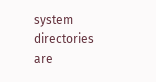system directories
are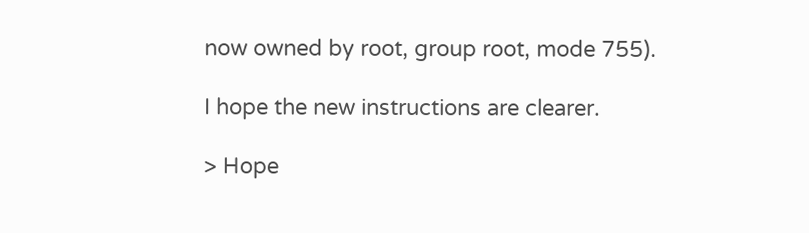now owned by root, group root, mode 755).

I hope the new instructions are clearer.

> Hope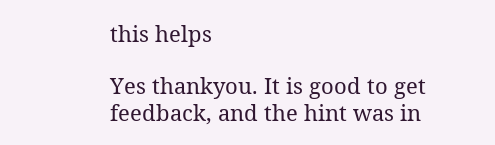this helps

Yes thankyou. It is good to get feedback, and the hint was in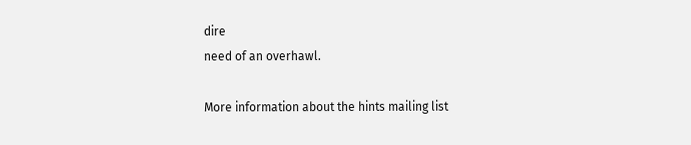dire
need of an overhawl.

More information about the hints mailing list